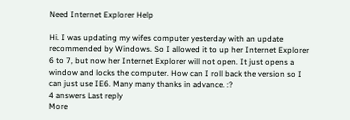Need Internet Explorer Help

Hi. I was updating my wifes computer yesterday with an update recommended by Windows. So I allowed it to up her Internet Explorer 6 to 7, but now her Internet Explorer will not open. It just opens a window and locks the computer. How can I roll back the version so I can just use IE6. Many many thanks in advance. :?
4 answers Last reply
More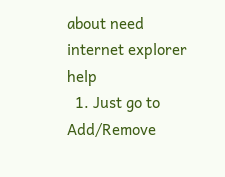about need internet explorer help
  1. Just go to Add/Remove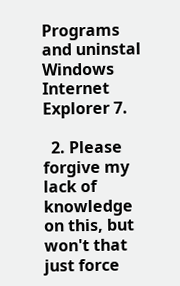Programs and uninstal Windows Internet Explorer 7.

  2. Please forgive my lack of knowledge on this, but won't that just force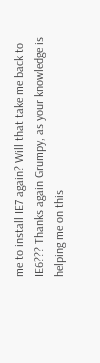me to install IE7 again? Will that take me back to IE6??? Thanks again Grumpy, as your knowledge is helping me on this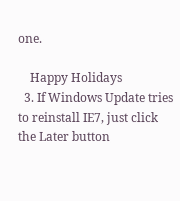one.

    Happy Holidays
  3. If Windows Update tries to reinstall IE7, just click the Later button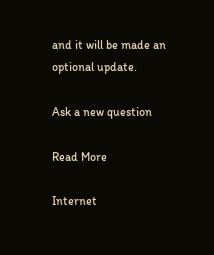and it will be made an optional update.

Ask a new question

Read More

Internet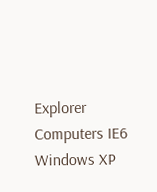Explorer Computers IE6 Windows XP